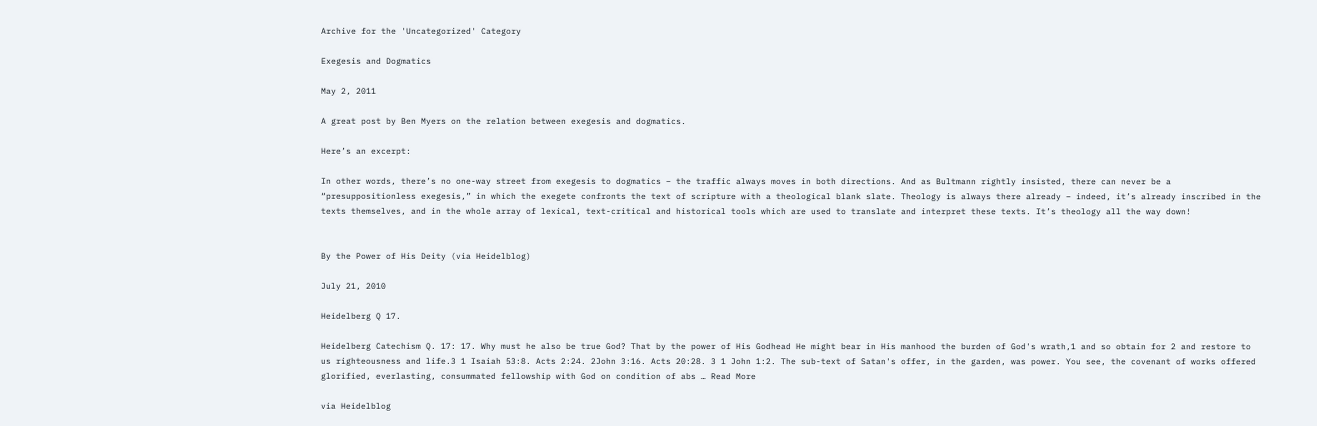Archive for the 'Uncategorized' Category

Exegesis and Dogmatics

May 2, 2011

A great post by Ben Myers on the relation between exegesis and dogmatics.

Here’s an excerpt:

In other words, there’s no one-way street from exegesis to dogmatics – the traffic always moves in both directions. And as Bultmann rightly insisted, there can never be a “presuppositionless exegesis,” in which the exegete confronts the text of scripture with a theological blank slate. Theology is always there already – indeed, it’s already inscribed in the texts themselves, and in the whole array of lexical, text-critical and historical tools which are used to translate and interpret these texts. It’s theology all the way down!


By the Power of His Deity (via Heidelblog)

July 21, 2010

Heidelberg Q 17.

Heidelberg Catechism Q. 17: 17. Why must he also be true God? That by the power of His Godhead He might bear in His manhood the burden of God's wrath,1 and so obtain for 2 and restore to us righteousness and life.3 1 Isaiah 53:8. Acts 2:24. 2John 3:16. Acts 20:28. 3 1 John 1:2. The sub-text of Satan's offer, in the garden, was power. You see, the covenant of works offered glorified, everlasting, consummated fellowship with God on condition of abs … Read More

via Heidelblog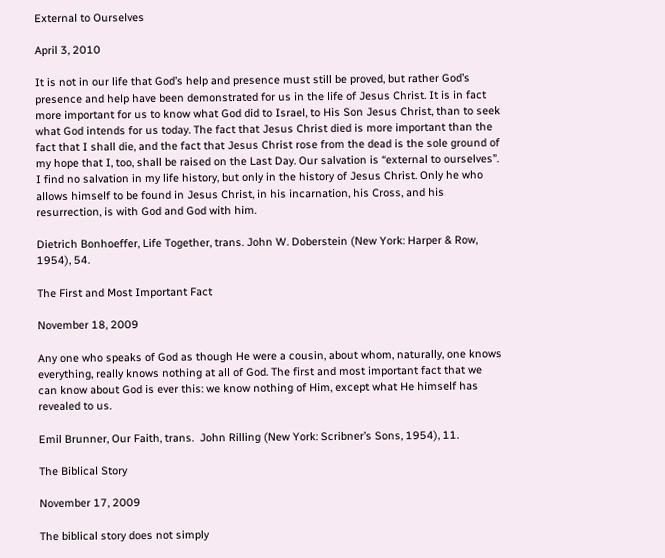External to Ourselves

April 3, 2010

It is not in our life that God’s help and presence must still be proved, but rather God’s presence and help have been demonstrated for us in the life of Jesus Christ. It is in fact more important for us to know what God did to Israel, to His Son Jesus Christ, than to seek what God intends for us today. The fact that Jesus Christ died is more important than the fact that I shall die, and the fact that Jesus Christ rose from the dead is the sole ground of my hope that I, too, shall be raised on the Last Day. Our salvation is “external to ourselves”. I find no salvation in my life history, but only in the history of Jesus Christ. Only he who allows himself to be found in Jesus Christ, in his incarnation, his Cross, and his resurrection, is with God and God with him.

Dietrich Bonhoeffer, Life Together, trans. John W. Doberstein (New York: Harper & Row, 1954), 54.

The First and Most Important Fact

November 18, 2009

Any one who speaks of God as though He were a cousin, about whom, naturally, one knows everything, really knows nothing at all of God. The first and most important fact that we can know about God is ever this: we know nothing of Him, except what He himself has revealed to us.

Emil Brunner, Our Faith, trans.  John Rilling (New York: Scribner’s Sons, 1954), 11.

The Biblical Story

November 17, 2009

The biblical story does not simply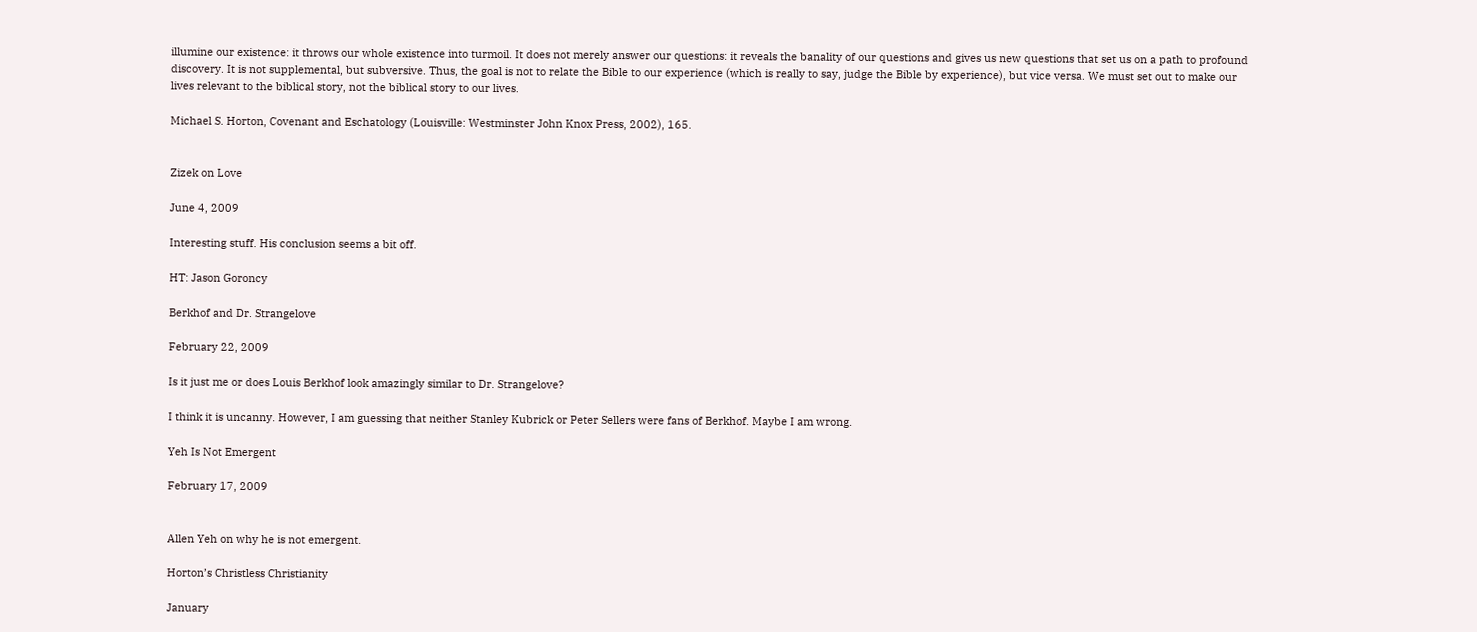illumine our existence: it throws our whole existence into turmoil. It does not merely answer our questions: it reveals the banality of our questions and gives us new questions that set us on a path to profound discovery. It is not supplemental, but subversive. Thus, the goal is not to relate the Bible to our experience (which is really to say, judge the Bible by experience), but vice versa. We must set out to make our lives relevant to the biblical story, not the biblical story to our lives.

Michael S. Horton, Covenant and Eschatology (Louisville: Westminster John Knox Press, 2002), 165.


Zizek on Love

June 4, 2009

Interesting stuff. His conclusion seems a bit off.

HT: Jason Goroncy

Berkhof and Dr. Strangelove

February 22, 2009

Is it just me or does Louis Berkhof look amazingly similar to Dr. Strangelove?

I think it is uncanny. However, I am guessing that neither Stanley Kubrick or Peter Sellers were fans of Berkhof. Maybe I am wrong.

Yeh Is Not Emergent

February 17, 2009


Allen Yeh on why he is not emergent.

Horton’s Christless Christianity

January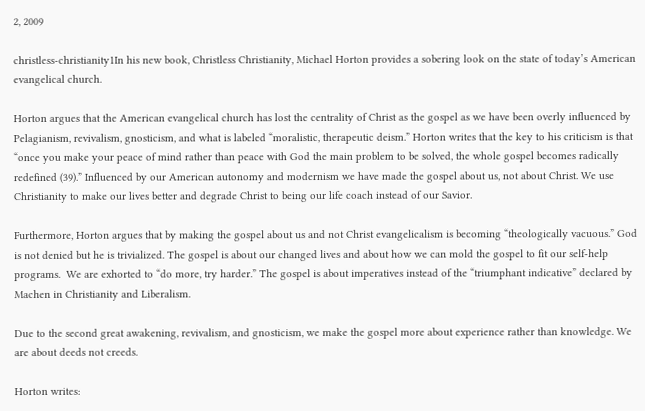2, 2009

christless-christianity1In his new book, Christless Christianity, Michael Horton provides a sobering look on the state of today’s American evangelical church.

Horton argues that the American evangelical church has lost the centrality of Christ as the gospel as we have been overly influenced by Pelagianism, revivalism, gnosticism, and what is labeled “moralistic, therapeutic deism.” Horton writes that the key to his criticism is that “once you make your peace of mind rather than peace with God the main problem to be solved, the whole gospel becomes radically redefined (39).” Influenced by our American autonomy and modernism we have made the gospel about us, not about Christ. We use Christianity to make our lives better and degrade Christ to being our life coach instead of our Savior.

Furthermore, Horton argues that by making the gospel about us and not Christ evangelicalism is becoming “theologically vacuous.” God is not denied but he is trivialized. The gospel is about our changed lives and about how we can mold the gospel to fit our self-help programs.  We are exhorted to “do more, try harder.” The gospel is about imperatives instead of the “triumphant indicative” declared by Machen in Christianity and Liberalism.

Due to the second great awakening, revivalism, and gnosticism, we make the gospel more about experience rather than knowledge. We are about deeds not creeds.

Horton writes: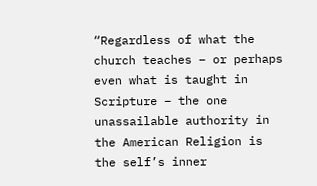“Regardless of what the church teaches – or perhaps even what is taught in Scripture – the one unassailable authority in the American Religion is the self’s inner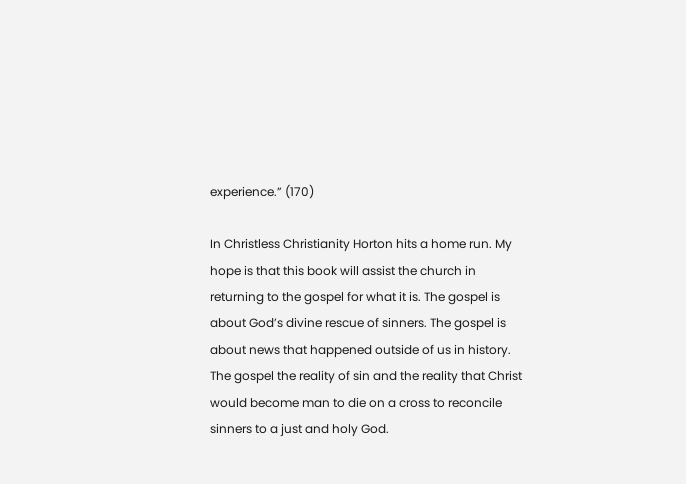experience.” (170)

In Christless Christianity Horton hits a home run. My hope is that this book will assist the church in returning to the gospel for what it is. The gospel is about God’s divine rescue of sinners. The gospel is about news that happened outside of us in history. The gospel the reality of sin and the reality that Christ would become man to die on a cross to reconcile sinners to a just and holy God.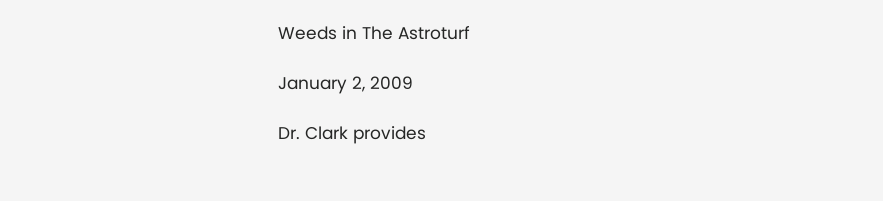Weeds in The Astroturf

January 2, 2009

Dr. Clark provides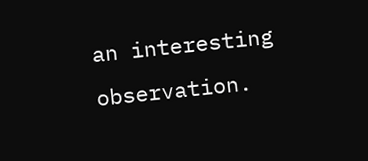an interesting observation.